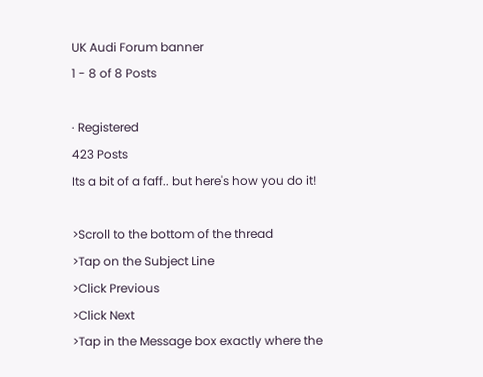UK Audi Forum banner
1 - 8 of 8 Posts

· Registered
423 Posts
Its a bit of a faff.. but here's how you do it!

>Scroll to the bottom of the thread
>Tap on the Subject Line
>Click Previous
>Click Next
>Tap in the Message box exactly where the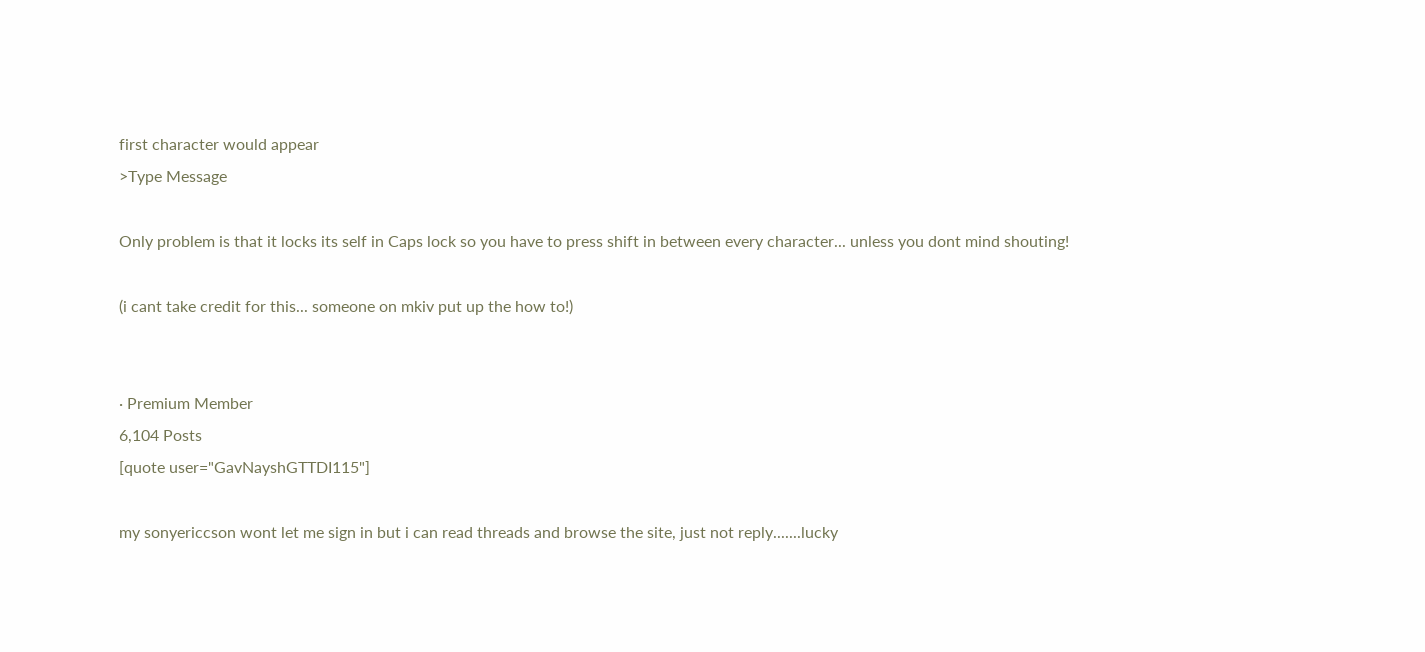first character would appear
>Type Message

Only problem is that it locks its self in Caps lock so you have to press shift in between every character... unless you dont mind shouting!

(i cant take credit for this... someone on mkiv put up the how to!)


· Premium Member
6,104 Posts
[quote user="GavNayshGTTDI115"]

my sonyericcson wont let me sign in but i can read threads and browse the site, just not reply.......lucky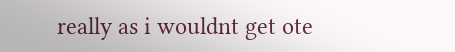really as i wouldnt get ote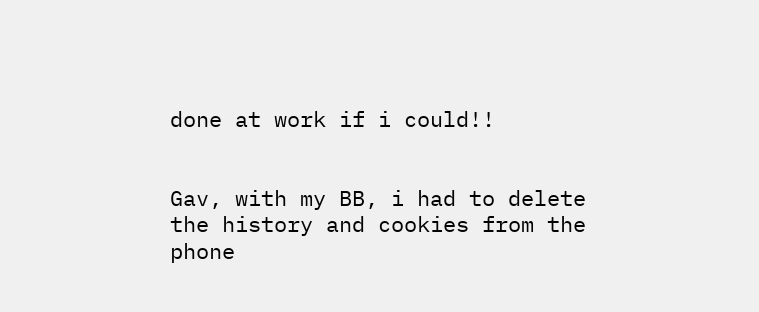done at work if i could!!


Gav, with my BB, i had to delete the history and cookies from the phone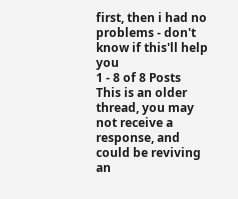first, then i had no problems - don't know if this'll help you
1 - 8 of 8 Posts
This is an older thread, you may not receive a response, and could be reviving an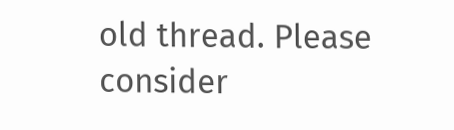old thread. Please consider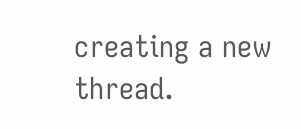creating a new thread.